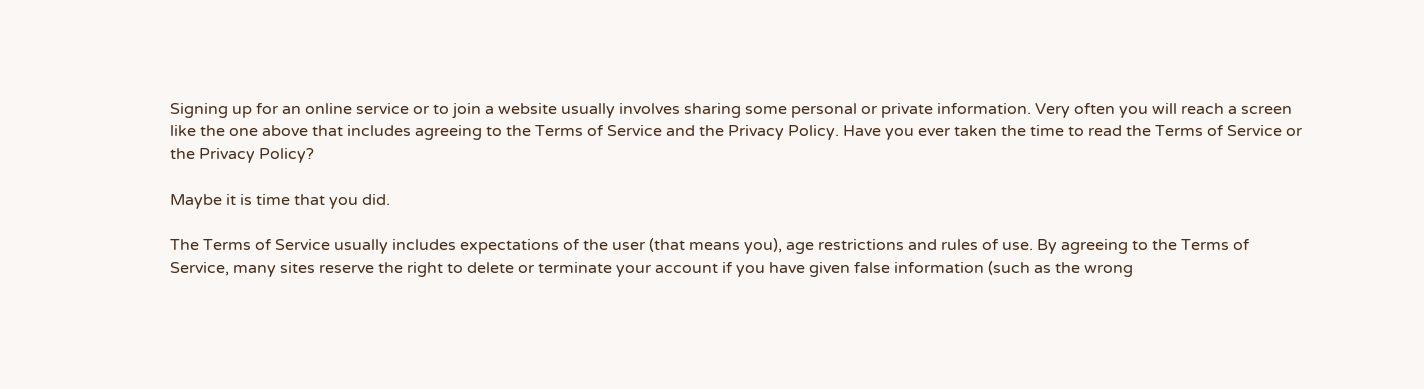Signing up for an online service or to join a website usually involves sharing some personal or private information. Very often you will reach a screen like the one above that includes agreeing to the Terms of Service and the Privacy Policy. Have you ever taken the time to read the Terms of Service or the Privacy Policy?

Maybe it is time that you did.

The Terms of Service usually includes expectations of the user (that means you), age restrictions and rules of use. By agreeing to the Terms of Service, many sites reserve the right to delete or terminate your account if you have given false information (such as the wrong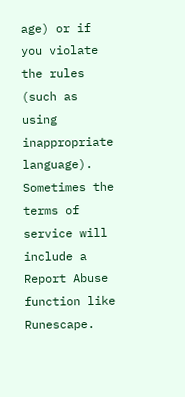age) or if you violate the rules (such as using inappropriate language). Sometimes the terms of service will include a Report Abuse function like Runescape.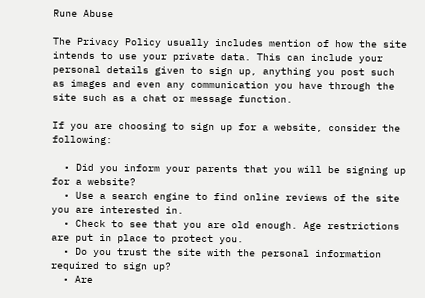Rune Abuse

The Privacy Policy usually includes mention of how the site intends to use your private data. This can include your personal details given to sign up, anything you post such as images and even any communication you have through the site such as a chat or message function.

If you are choosing to sign up for a website, consider the following:

  • Did you inform your parents that you will be signing up for a website?
  • Use a search engine to find online reviews of the site you are interested in.
  • Check to see that you are old enough. Age restrictions are put in place to protect you.
  • Do you trust the site with the personal information required to sign up?
  • Are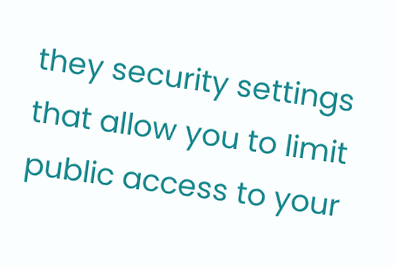they security settings that allow you to limit public access to your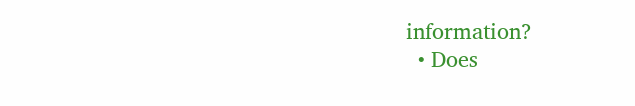information?
  • Does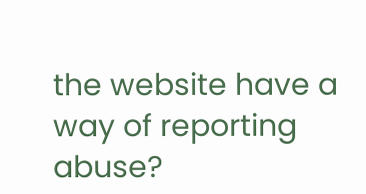the website have a way of reporting abuse?